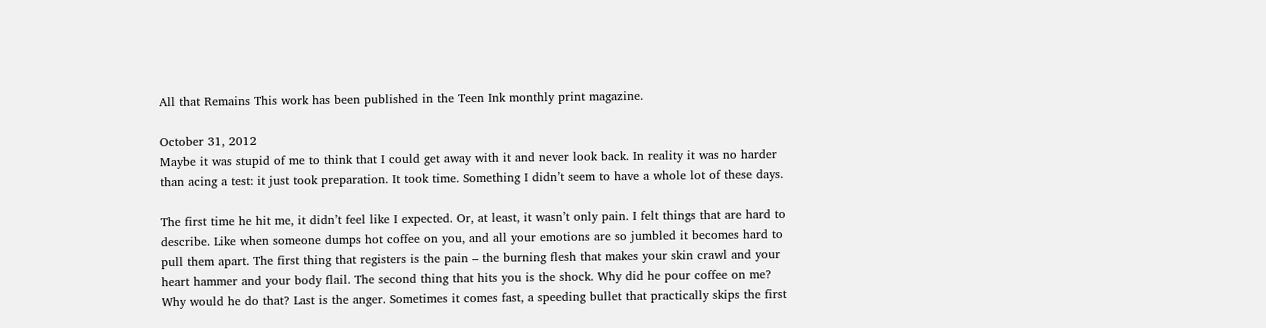All that Remains This work has been published in the Teen Ink monthly print magazine.

October 31, 2012
Maybe it was stupid of me to think that I could get away with it and never look back. In reality it was no harder than acing a test: it just took preparation. It took time. Something I didn’t seem to have a whole lot of these days.

The first time he hit me, it didn’t feel like I expected. Or, at least, it wasn’t only pain. I felt things that are hard to describe. Like when someone dumps hot coffee on you, and all your emotions are so jumbled it becomes hard to pull them apart. The first thing that registers is the pain – the burning flesh that makes your skin crawl and your heart hammer and your body flail. The second thing that hits you is the shock. Why did he pour coffee on me? Why would he do that? Last is the anger. Sometimes it comes fast, a speeding bullet that practically skips the first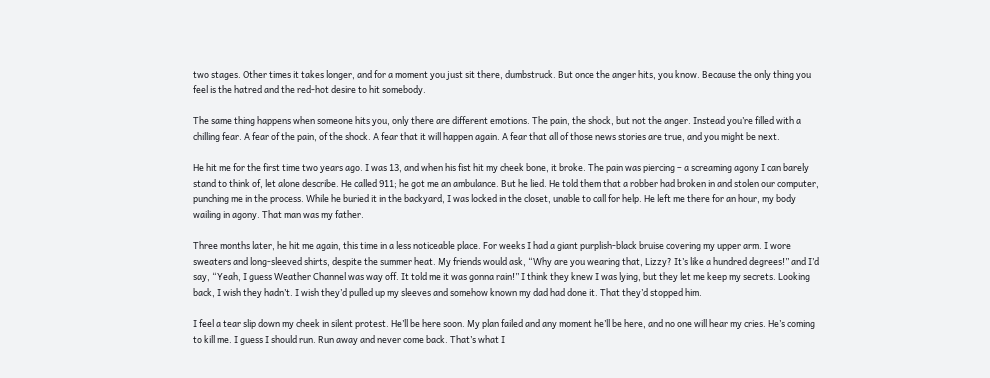two stages. Other times it takes longer, and for a moment you just sit there, dumbstruck. But once the anger hits, you know. Because the only thing you feel is the hatred and the red-hot desire to hit somebody.

The same thing happens when someone hits you, only there are different emotions. The pain, the shock, but not the anger. Instead you’re filled with a chilling fear. A fear of the pain, of the shock. A fear that it will happen again. A fear that all of those news stories are true, and you might be next.

He hit me for the first time two years ago. I was 13, and when his fist hit my cheek bone, it broke. The pain was piercing – a screaming agony I can barely stand to think of, let alone describe. He called 911; he got me an ambulance. But he lied. He told them that a robber had broken in and stolen our computer, punching me in the process. While he buried it in the backyard, I was locked in the closet, unable to call for help. He left me there for an hour, my body wailing in agony. That man was my father.

Three months later, he hit me again, this time in a less noticeable place. For weeks I had a giant purplish-black bruise covering my upper arm. I wore sweaters and long-sleeved shirts, despite the summer heat. My friends would ask, “Why are you wearing that, Lizzy? It’s like a hundred degrees!” and I’d say, “Yeah, I guess Weather Channel was way off. It told me it was gonna rain!” I think they knew I was lying, but they let me keep my secrets. Looking back, I wish they hadn’t. I wish they’d pulled up my sleeves and somehow known my dad had done it. That they’d stopped him.

I feel a tear slip down my cheek in silent protest. He’ll be here soon. My plan failed and any moment he’ll be here, and no one will hear my cries. He’s coming to kill me. I guess I should run. Run away and never come back. That’s what I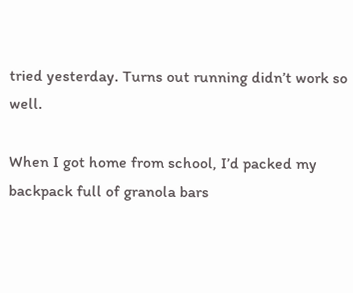tried yesterday. Turns out running didn’t work so well.

When I got home from school, I’d packed my backpack full of granola bars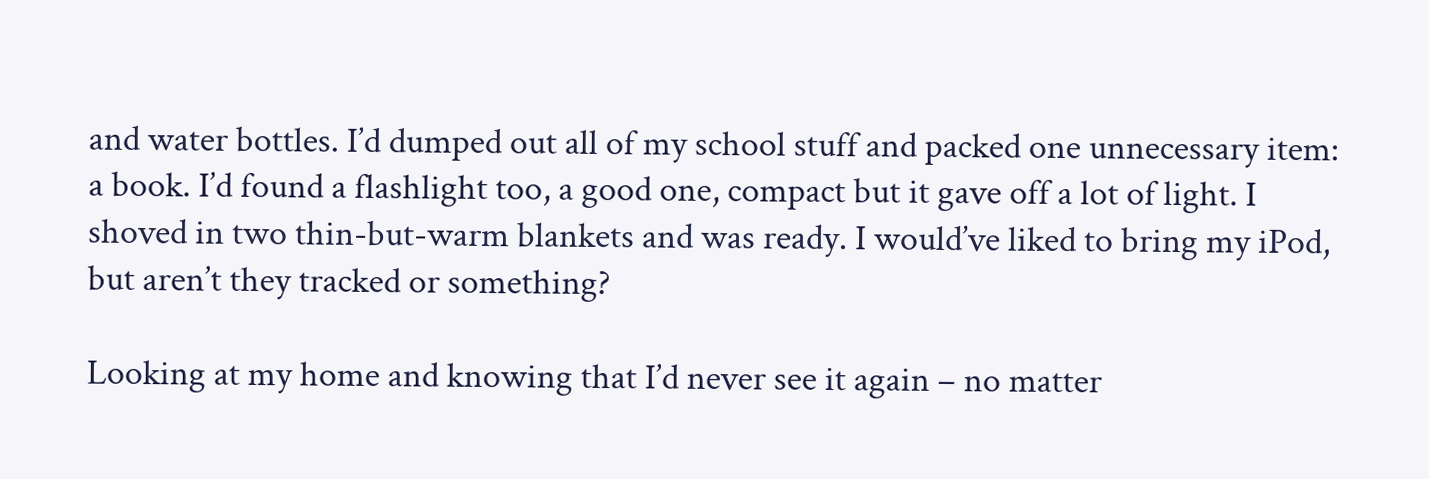and water bottles. I’d dumped out all of my school stuff and packed one unnecessary item: a book. I’d found a flashlight too, a good one, compact but it gave off a lot of light. I shoved in two thin-but-warm blankets and was ready. I would’ve liked to bring my iPod, but aren’t they tracked or something?

Looking at my home and knowing that I’d never see it again – no matter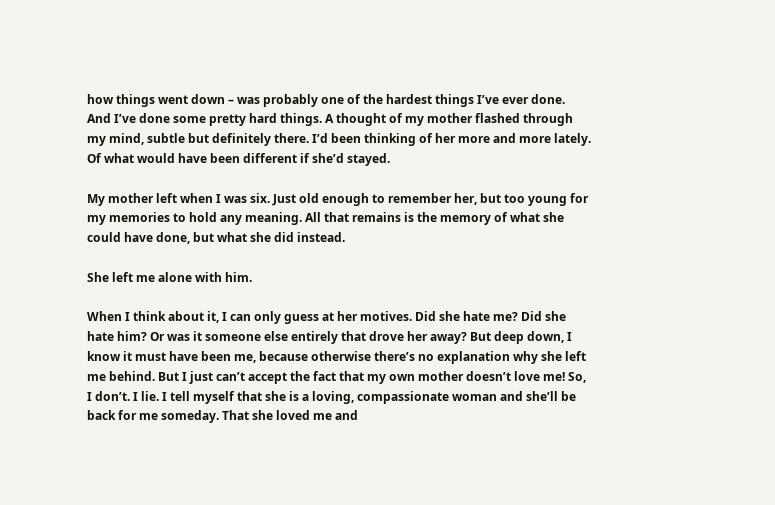how things went down – was probably one of the hardest things I’ve ever done. And I’ve done some pretty hard things. A thought of my mother flashed through my mind, subtle but definitely there. I’d been thinking of her more and more lately. Of what would have been different if she’d stayed.

My mother left when I was six. Just old enough to remember her, but too young for my memories to hold any meaning. All that remains is the memory of what she could have done, but what she did instead.

She left me alone with him.

When I think about it, I can only guess at her motives. Did she hate me? Did she hate him? Or was it someone else entirely that drove her away? But deep down, I know it must have been me, because otherwise there’s no explanation why she left me behind. But I just can’t accept the fact that my own mother doesn’t love me! So, I don’t. I lie. I tell myself that she is a loving, compassionate woman and she’ll be back for me someday. That she loved me and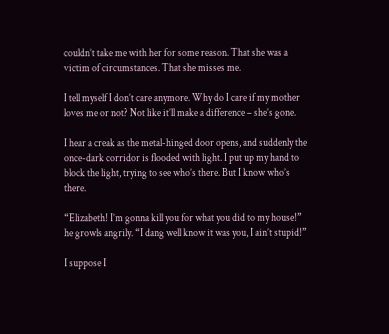couldn’t take me with her for some reason. That she was a victim of circumstances. That she misses me.

I tell myself I don’t care anymore. Why do I care if my mother loves me or not? Not like it’ll make a difference – she’s gone.

I hear a creak as the metal-hinged door opens, and suddenly the once-dark corridor is flooded with light. I put up my hand to block the light, trying to see who’s there. But I know who’s there.

“Elizabeth! I’m gonna kill you for what you did to my house!” he growls angrily. “I dang well know it was you, I ain’t stupid!”

I suppose I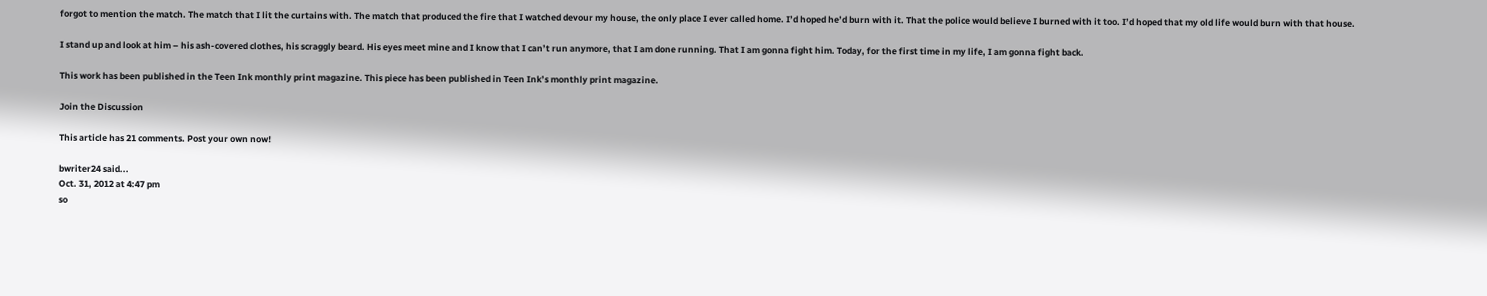forgot to mention the match. The match that I lit the curtains with. The match that produced the fire that I watched devour my house, the only place I ever called home. I’d hoped he’d burn with it. That the police would believe I burned with it too. I’d hoped that my old life would burn with that house.

I stand up and look at him – his ash-covered clothes, his scraggly beard. His eyes meet mine and I know that I can’t run anymore, that I am done running. That I am gonna fight him. Today, for the first time in my life, I am gonna fight back.

This work has been published in the Teen Ink monthly print magazine. This piece has been published in Teen Ink’s monthly print magazine.

Join the Discussion

This article has 21 comments. Post your own now!

bwriter24 said...
Oct. 31, 2012 at 4:47 pm
so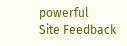powerful
Site Feedback